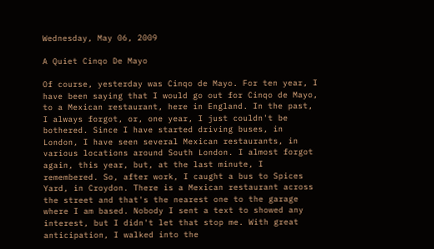Wednesday, May 06, 2009

A Quiet Cinqo De Mayo

Of course, yesterday was Cinqo de Mayo. For ten year, I have been saying that I would go out for Cinqo de Mayo, to a Mexican restaurant, here in England. In the past, I always forgot, or, one year, I just couldn't be bothered. Since I have started driving buses, in London, I have seen several Mexican restaurants, in various locations around South London. I almost forgot again, this year, but, at the last minute, I remembered. So, after work, I caught a bus to Spices Yard, in Croydon. There is a Mexican restaurant across the street and that's the nearest one to the garage where I am based. Nobody I sent a text to showed any interest, but I didn't let that stop me. With great anticipation, I walked into the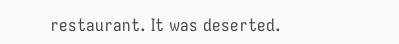restaurant. It was deserted.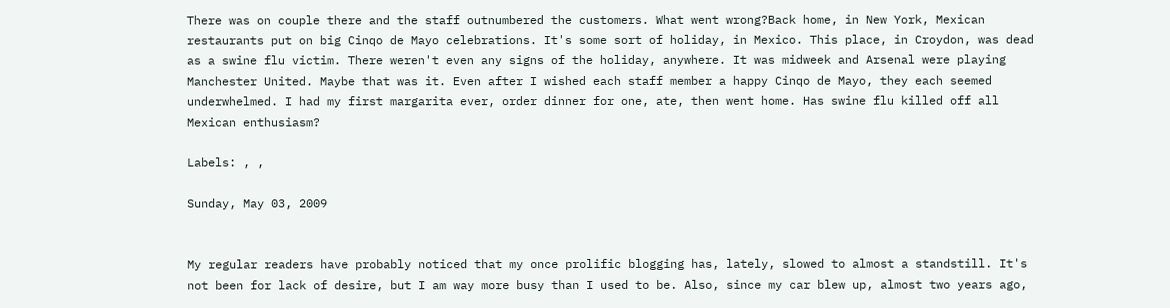There was on couple there and the staff outnumbered the customers. What went wrong?Back home, in New York, Mexican restaurants put on big Cinqo de Mayo celebrations. It's some sort of holiday, in Mexico. This place, in Croydon, was dead as a swine flu victim. There weren't even any signs of the holiday, anywhere. It was midweek and Arsenal were playing Manchester United. Maybe that was it. Even after I wished each staff member a happy Cinqo de Mayo, they each seemed underwhelmed. I had my first margarita ever, order dinner for one, ate, then went home. Has swine flu killed off all Mexican enthusiasm?

Labels: , ,

Sunday, May 03, 2009


My regular readers have probably noticed that my once prolific blogging has, lately, slowed to almost a standstill. It's not been for lack of desire, but I am way more busy than I used to be. Also, since my car blew up, almost two years ago,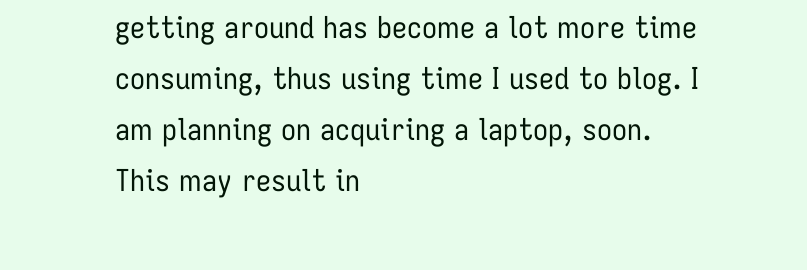getting around has become a lot more time consuming, thus using time I used to blog. I am planning on acquiring a laptop, soon. This may result in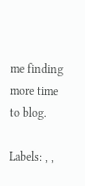me finding more time to blog.

Labels: , ,